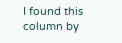I found this column by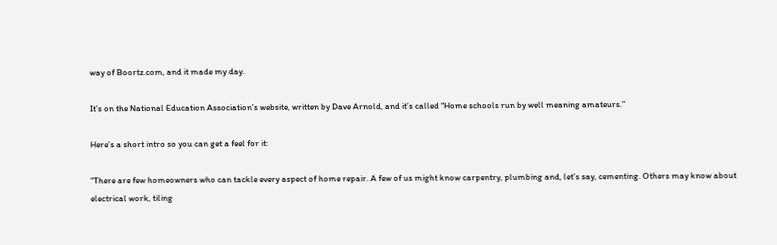way of Boortz.com, and it made my day.

It’s on the National Education Association’s website, written by Dave Arnold, and it’s called “Home schools run by well meaning amateurs.”

Here’s a short intro so you can get a feel for it:

“There are few homeowners who can tackle every aspect of home repair. A few of us might know carpentry, plumbing and, let’s say, cementing. Others may know about electrical work, tiling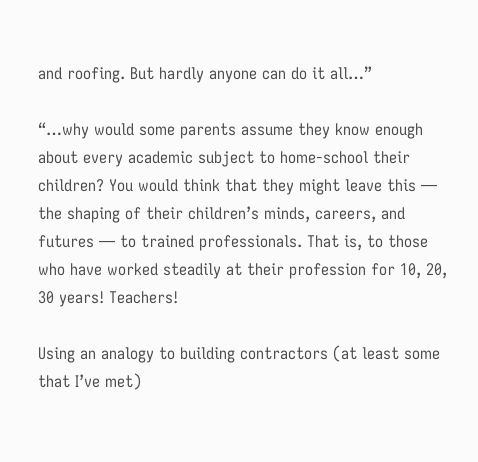and roofing. But hardly anyone can do it all…”

“…why would some parents assume they know enough about every academic subject to home-school their children? You would think that they might leave this — the shaping of their children’s minds, careers, and futures — to trained professionals. That is, to those who have worked steadily at their profession for 10, 20, 30 years! Teachers!

Using an analogy to building contractors (at least some that I’ve met)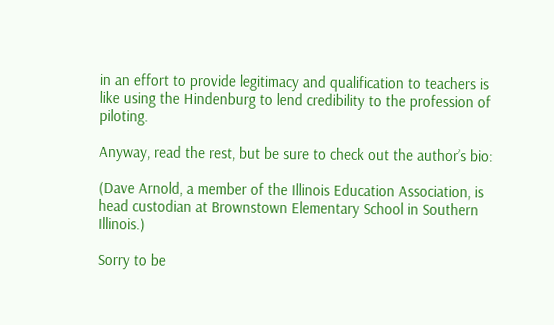in an effort to provide legitimacy and qualification to teachers is like using the Hindenburg to lend credibility to the profession of piloting.

Anyway, read the rest, but be sure to check out the author’s bio:

(Dave Arnold, a member of the Illinois Education Association, is head custodian at Brownstown Elementary School in Southern Illinois.)

Sorry to be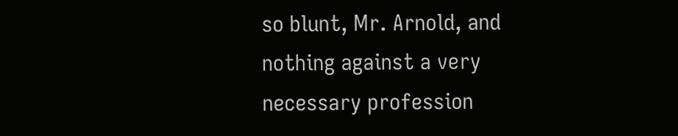so blunt, Mr. Arnold, and nothing against a very necessary profession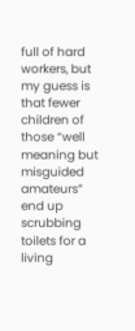full of hard workers, but my guess is that fewer children of those “well meaning but misguided amateurs” end up scrubbing toilets for a living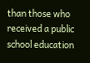than those who received a public school education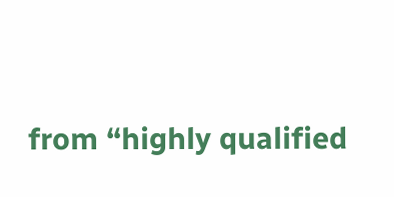from “highly qualified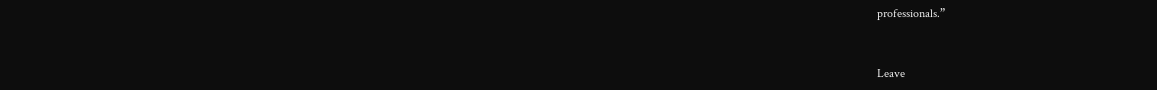professionals.”


Leave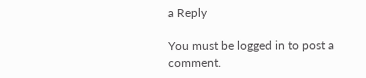a Reply

You must be logged in to post a comment.